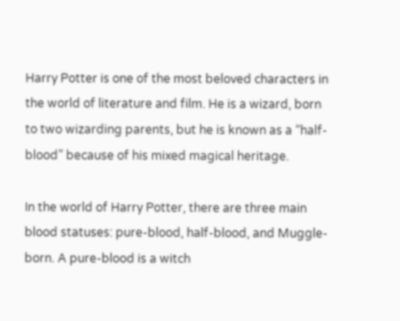Harry Potter is one of the most beloved characters in the world of literature and film. He is a wizard, born to two wizarding parents, but he is known as a “half-blood” because of his mixed magical heritage.

In the world of Harry Potter, there are three main blood statuses: pure-blood, half-blood, and Muggle-born. A pure-blood is a witch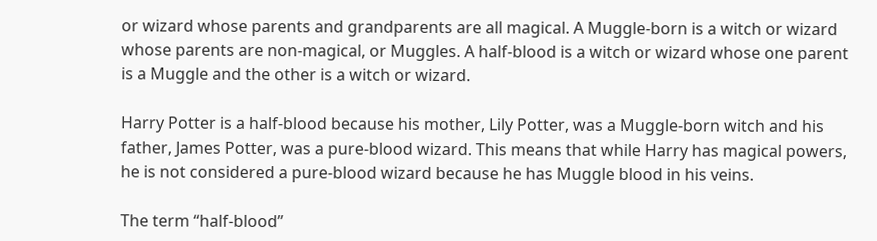or wizard whose parents and grandparents are all magical. A Muggle-born is a witch or wizard whose parents are non-magical, or Muggles. A half-blood is a witch or wizard whose one parent is a Muggle and the other is a witch or wizard.

Harry Potter is a half-blood because his mother, Lily Potter, was a Muggle-born witch and his father, James Potter, was a pure-blood wizard. This means that while Harry has magical powers, he is not considered a pure-blood wizard because he has Muggle blood in his veins.

The term “half-blood”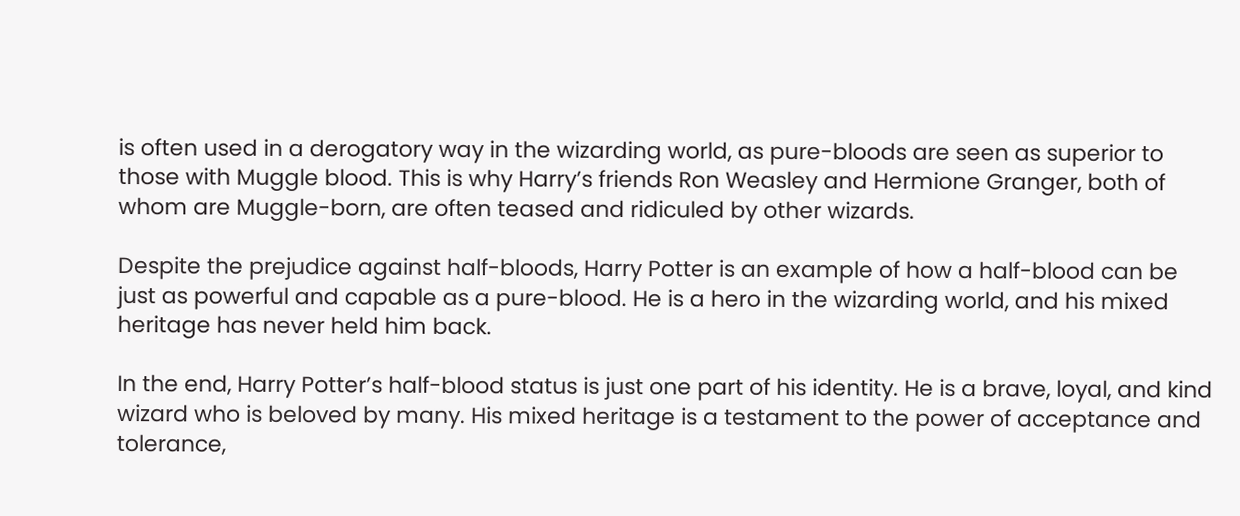is often used in a derogatory way in the wizarding world, as pure-bloods are seen as superior to those with Muggle blood. This is why Harry’s friends Ron Weasley and Hermione Granger, both of whom are Muggle-born, are often teased and ridiculed by other wizards.

Despite the prejudice against half-bloods, Harry Potter is an example of how a half-blood can be just as powerful and capable as a pure-blood. He is a hero in the wizarding world, and his mixed heritage has never held him back.

In the end, Harry Potter’s half-blood status is just one part of his identity. He is a brave, loyal, and kind wizard who is beloved by many. His mixed heritage is a testament to the power of acceptance and tolerance,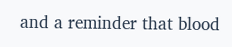and a reminder that blood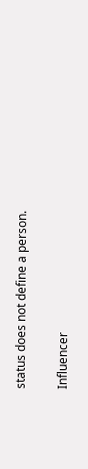status does not define a person.

Influencer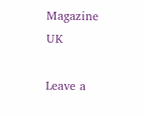Magazine UK

Leave a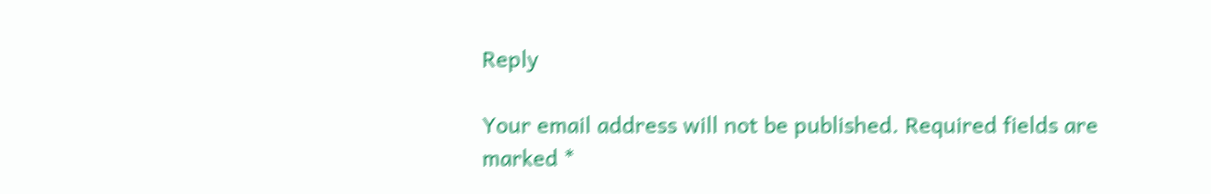Reply

Your email address will not be published. Required fields are marked *